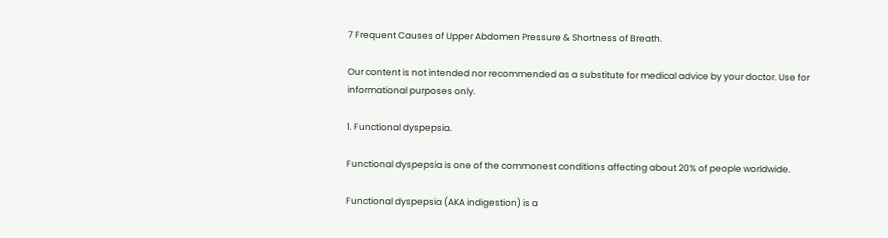7 Frequent Causes of Upper Abdomen Pressure & Shortness of Breath.

Our content is not intended nor recommended as a substitute for medical advice by your doctor. Use for informational purposes only.

1. Functional dyspepsia.

Functional dyspepsia is one of the commonest conditions affecting about 20% of people worldwide.

Functional dyspepsia (AKA indigestion) is a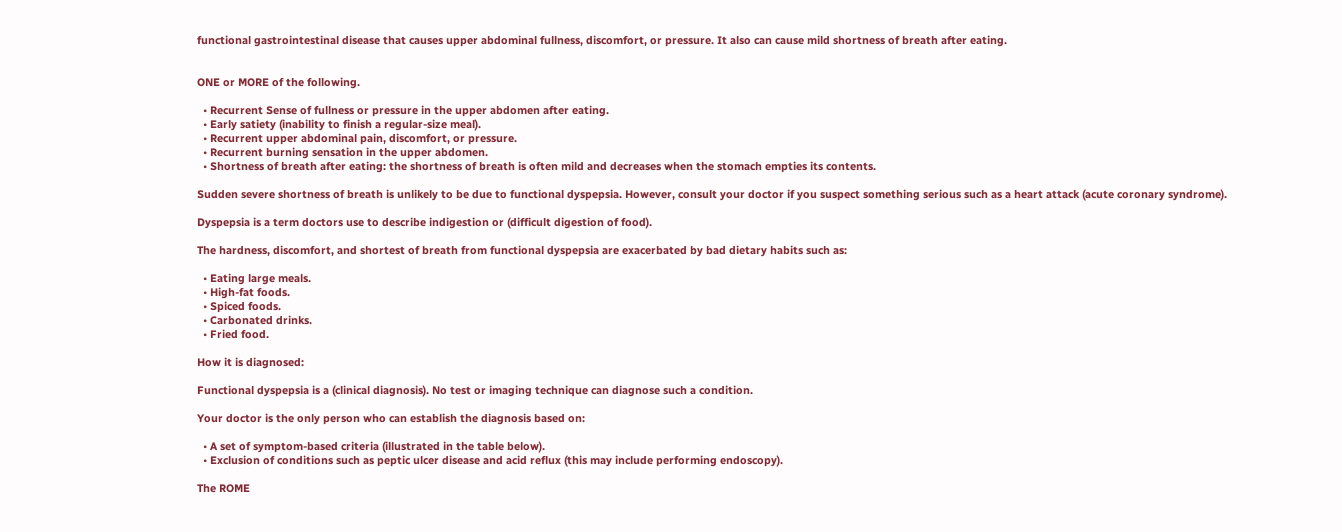functional gastrointestinal disease that causes upper abdominal fullness, discomfort, or pressure. It also can cause mild shortness of breath after eating.


ONE or MORE of the following.

  • Recurrent Sense of fullness or pressure in the upper abdomen after eating.
  • Early satiety (inability to finish a regular-size meal).
  • Recurrent upper abdominal pain, discomfort, or pressure.
  • Recurrent burning sensation in the upper abdomen.
  • Shortness of breath after eating: the shortness of breath is often mild and decreases when the stomach empties its contents.

Sudden severe shortness of breath is unlikely to be due to functional dyspepsia. However, consult your doctor if you suspect something serious such as a heart attack (acute coronary syndrome).

Dyspepsia is a term doctors use to describe indigestion or (difficult digestion of food).

The hardness, discomfort, and shortest of breath from functional dyspepsia are exacerbated by bad dietary habits such as:

  • Eating large meals.
  • High-fat foods.
  • Spiced foods.
  • Carbonated drinks.
  • Fried food.

How it is diagnosed:

Functional dyspepsia is a (clinical diagnosis). No test or imaging technique can diagnose such a condition.

Your doctor is the only person who can establish the diagnosis based on:

  • A set of symptom-based criteria (illustrated in the table below).
  • Exclusion of conditions such as peptic ulcer disease and acid reflux (this may include performing endoscopy).

The ROME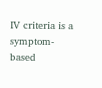IV criteria is a symptom-based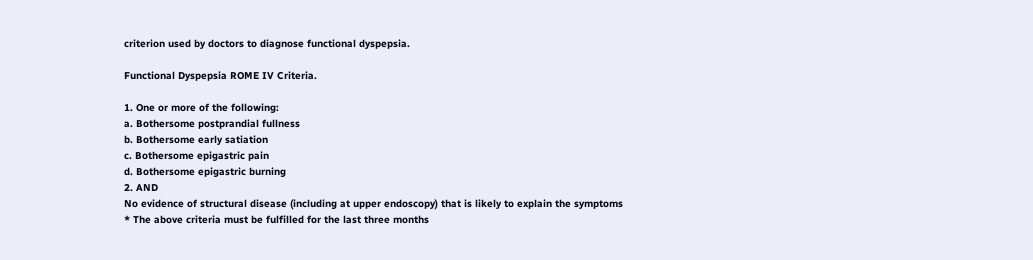criterion used by doctors to diagnose functional dyspepsia.

Functional Dyspepsia ROME IV Criteria.

1. One or more of the following:
a. Bothersome postprandial fullness
b. Bothersome early satiation
c. Bothersome epigastric pain
d. Bothersome epigastric burning
2. AND
No evidence of structural disease (including at upper endoscopy) that is likely to explain the symptoms
* The above criteria must be fulfilled for the last three months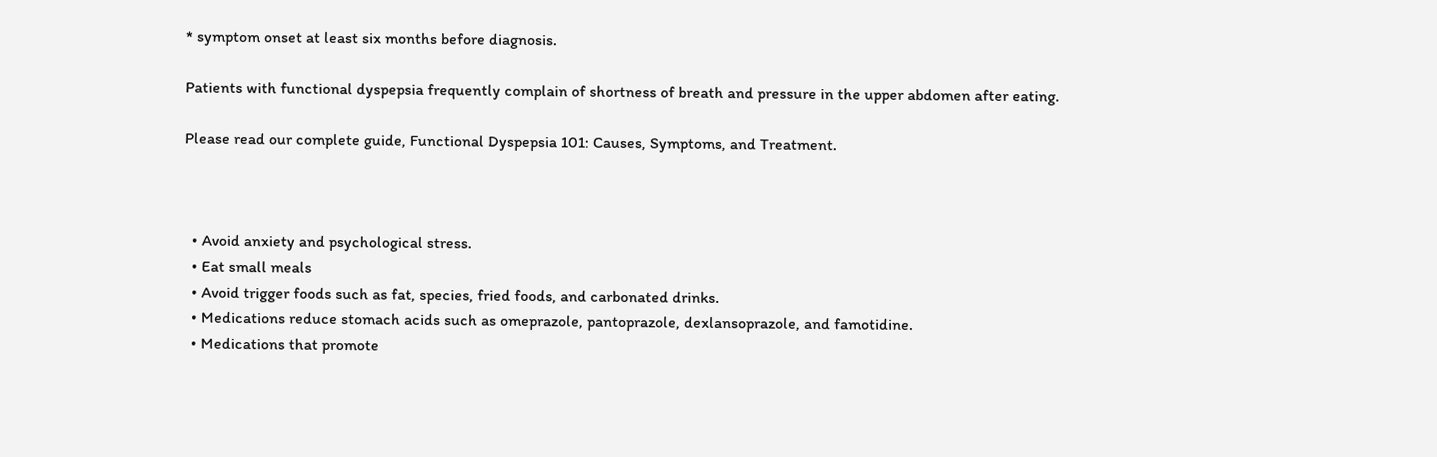* symptom onset at least six months before diagnosis.

Patients with functional dyspepsia frequently complain of shortness of breath and pressure in the upper abdomen after eating.

Please read our complete guide, Functional Dyspepsia 101: Causes, Symptoms, and Treatment.



  • Avoid anxiety and psychological stress.
  • Eat small meals
  • Avoid trigger foods such as fat, species, fried foods, and carbonated drinks.
  • Medications reduce stomach acids such as omeprazole, pantoprazole, dexlansoprazole, and famotidine.
  • Medications that promote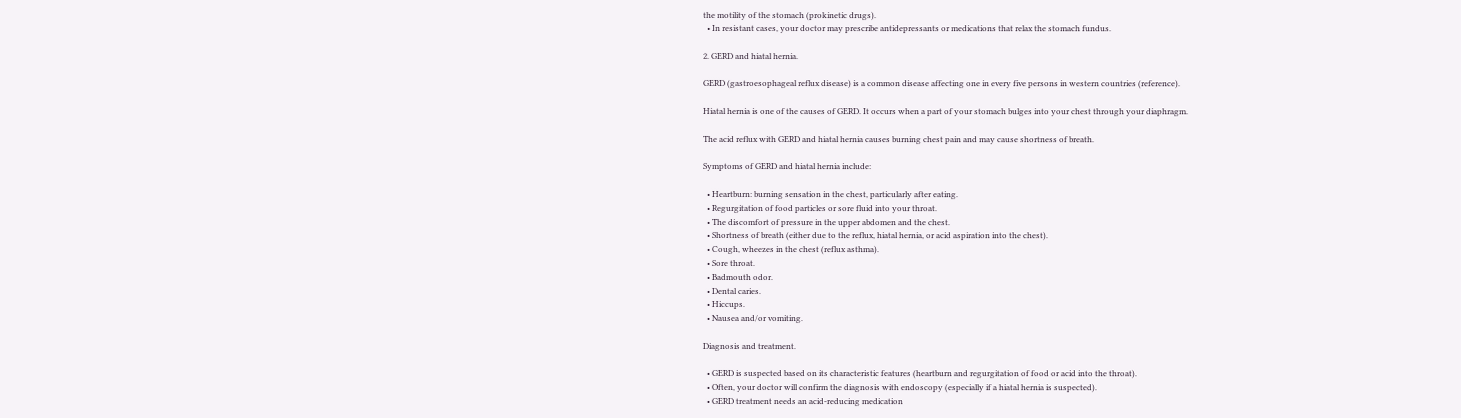the motility of the stomach (prokinetic drugs).
  • In resistant cases, your doctor may prescribe antidepressants or medications that relax the stomach fundus.

2. GERD and hiatal hernia.

GERD (gastroesophageal reflux disease) is a common disease affecting one in every five persons in western countries (reference).

Hiatal hernia is one of the causes of GERD. It occurs when a part of your stomach bulges into your chest through your diaphragm.

The acid reflux with GERD and hiatal hernia causes burning chest pain and may cause shortness of breath.

Symptoms of GERD and hiatal hernia include:

  • Heartburn: burning sensation in the chest, particularly after eating.
  • Regurgitation of food particles or sore fluid into your throat.
  • The discomfort of pressure in the upper abdomen and the chest.
  • Shortness of breath (either due to the reflux, hiatal hernia, or acid aspiration into the chest).
  • Cough, wheezes in the chest (reflux asthma).
  • Sore throat.
  • Badmouth odor.
  • Dental caries.
  • Hiccups.
  • Nausea and/or vomiting.

Diagnosis and treatment.

  • GERD is suspected based on its characteristic features (heartburn and regurgitation of food or acid into the throat).
  • Often, your doctor will confirm the diagnosis with endoscopy (especially if a hiatal hernia is suspected).
  • GERD treatment needs an acid-reducing medication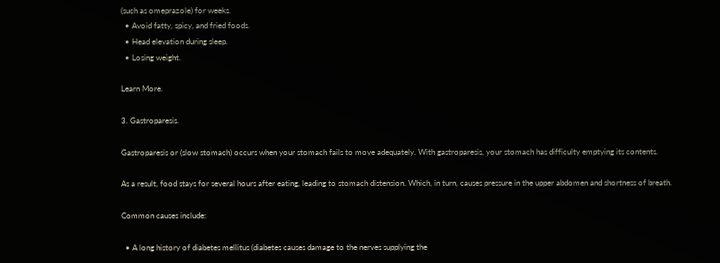(such as omeprazole) for weeks.
  • Avoid fatty, spicy, and fried foods.
  • Head elevation during sleep.
  • Losing weight.

Learn More.

3. Gastroparesis.

Gastroparesis or (slow stomach) occurs when your stomach fails to move adequately. With gastroparesis, your stomach has difficulty emptying its contents.

As a result, food stays for several hours after eating, leading to stomach distension. Which, in turn, causes pressure in the upper abdomen and shortness of breath.

Common causes include:

  • A long history of diabetes mellitus (diabetes causes damage to the nerves supplying the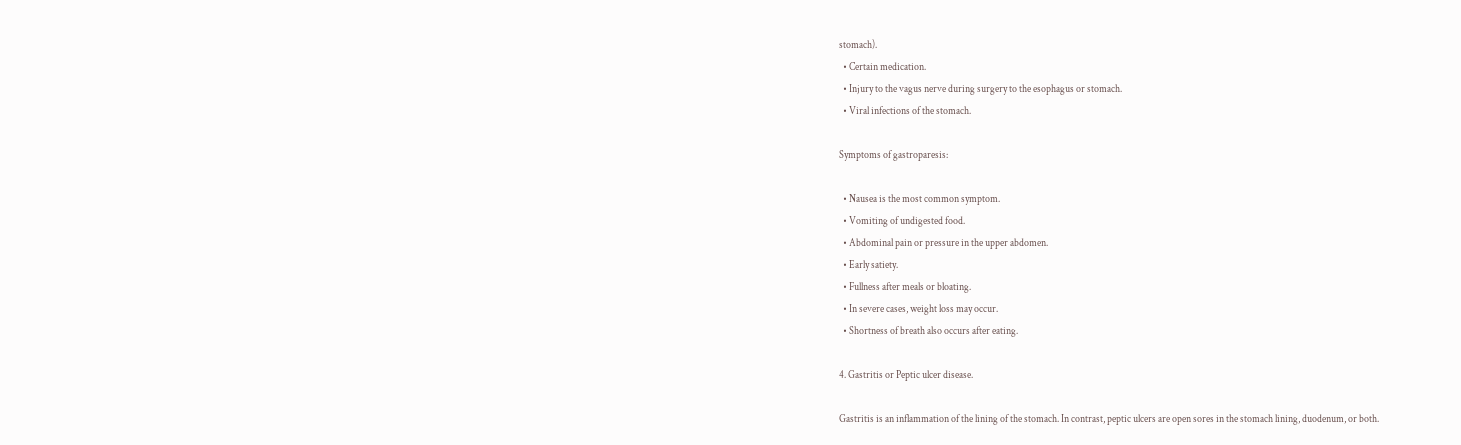stomach).
  • Certain medication.
  • Injury to the vagus nerve during surgery to the esophagus or stomach.
  • Viral infections of the stomach.

Symptoms of gastroparesis:

  • Nausea is the most common symptom.
  • Vomiting of undigested food.
  • Abdominal pain or pressure in the upper abdomen.
  • Early satiety.
  • Fullness after meals or bloating.
  • In severe cases, weight loss may occur.
  • Shortness of breath also occurs after eating.

4. Gastritis or Peptic ulcer disease.

Gastritis is an inflammation of the lining of the stomach. In contrast, peptic ulcers are open sores in the stomach lining, duodenum, or both.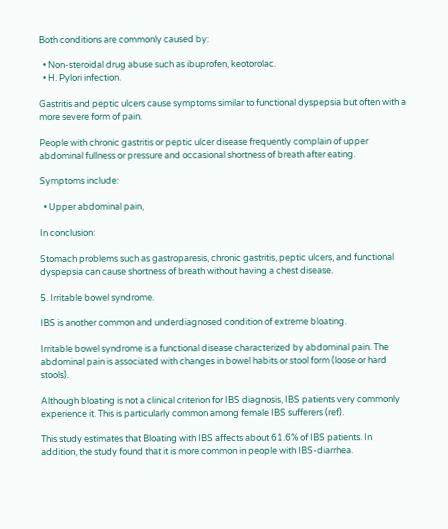Both conditions are commonly caused by:

  • Non-steroidal drug abuse such as ibuprofen, keotorolac.
  • H. Pylori infection.

Gastritis and peptic ulcers cause symptoms similar to functional dyspepsia but often with a more severe form of pain.

People with chronic gastritis or peptic ulcer disease frequently complain of upper abdominal fullness or pressure and occasional shortness of breath after eating.

Symptoms include:

  • Upper abdominal pain,

In conclusion:

Stomach problems such as gastroparesis, chronic gastritis, peptic ulcers, and functional dyspepsia can cause shortness of breath without having a chest disease.

5. Irritable bowel syndrome.

IBS is another common and underdiagnosed condition of extreme bloating.

Irritable bowel syndrome is a functional disease characterized by abdominal pain. The abdominal pain is associated with changes in bowel habits or stool form (loose or hard stools).

Although bloating is not a clinical criterion for IBS diagnosis, IBS patients very commonly experience it. This is particularly common among female IBS sufferers (ref).

This study estimates that Bloating with IBS affects about 61.6% of IBS patients. In addition, the study found that it is more common in people with IBS-diarrhea.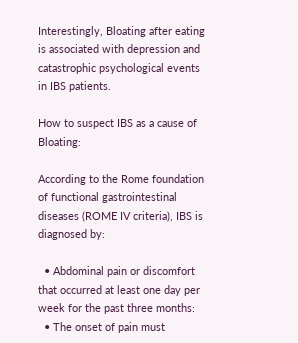Interestingly, Bloating after eating is associated with depression and catastrophic psychological events in IBS patients.

How to suspect IBS as a cause of Bloating:

According to the Rome foundation of functional gastrointestinal diseases (ROME IV criteria), IBS is diagnosed by:

  • Abdominal pain or discomfort that occurred at least one day per week for the past three months:
  • The onset of pain must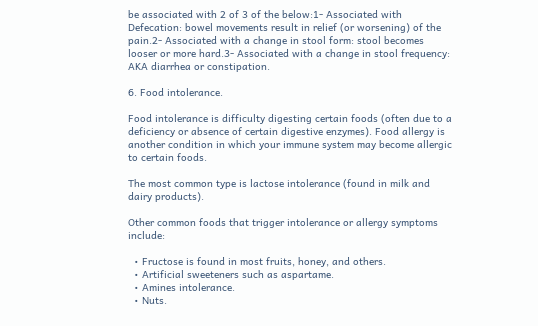be associated with 2 of 3 of the below:1- Associated with Defecation: bowel movements result in relief (or worsening) of the pain.2- Associated with a change in stool form: stool becomes looser or more hard.3- Associated with a change in stool frequency: AKA diarrhea or constipation.

6. Food intolerance.

Food intolerance is difficulty digesting certain foods (often due to a deficiency or absence of certain digestive enzymes). Food allergy is another condition in which your immune system may become allergic to certain foods.

The most common type is lactose intolerance (found in milk and dairy products).

Other common foods that trigger intolerance or allergy symptoms include:

  • Fructose is found in most fruits, honey, and others.
  • Artificial sweeteners such as aspartame.
  • Amines intolerance.
  • Nuts.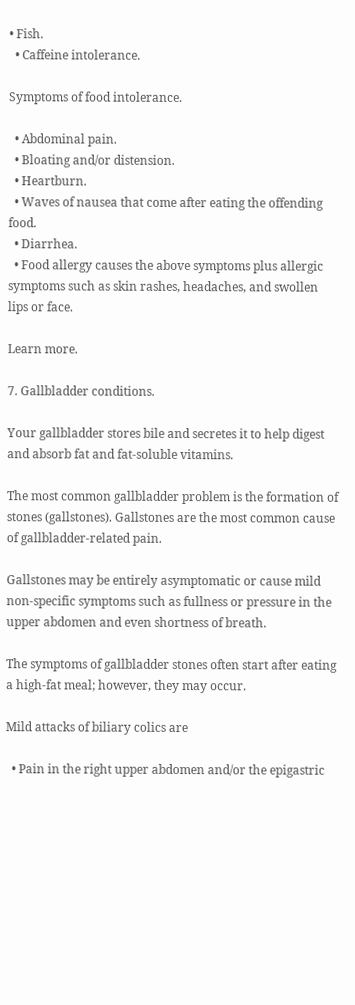• Fish.
  • Caffeine intolerance.

Symptoms of food intolerance.

  • Abdominal pain.
  • Bloating and/or distension.
  • Heartburn.
  • Waves of nausea that come after eating the offending food.
  • Diarrhea.
  • Food allergy causes the above symptoms plus allergic symptoms such as skin rashes, headaches, and swollen lips or face.

Learn more.

7. Gallbladder conditions.

Your gallbladder stores bile and secretes it to help digest and absorb fat and fat-soluble vitamins.

The most common gallbladder problem is the formation of stones (gallstones). Gallstones are the most common cause of gallbladder-related pain.

Gallstones may be entirely asymptomatic or cause mild non-specific symptoms such as fullness or pressure in the upper abdomen and even shortness of breath.

The symptoms of gallbladder stones often start after eating a high-fat meal; however, they may occur.

Mild attacks of biliary colics are

  • Pain in the right upper abdomen and/or the epigastric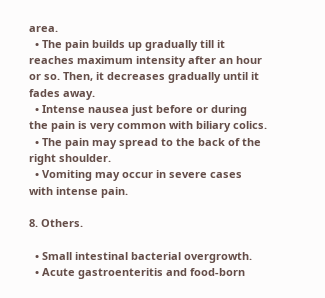area.
  • The pain builds up gradually till it reaches maximum intensity after an hour or so. Then, it decreases gradually until it fades away.
  • Intense nausea just before or during the pain is very common with biliary colics.
  • The pain may spread to the back of the right shoulder.
  • Vomiting may occur in severe cases with intense pain.

8. Others.

  • Small intestinal bacterial overgrowth.
  • Acute gastroenteritis and food-born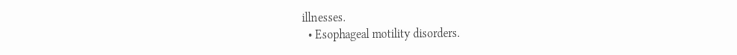illnesses.
  • Esophageal motility disorders.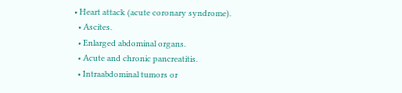• Heart attack (acute coronary syndrome).
  • Ascites.
  • Enlarged abdominal organs.
  • Acute and chronic pancreatitis.
  • Intraabdominal tumors or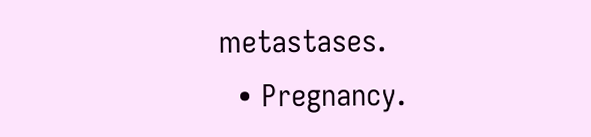metastases.
  • Pregnancy.